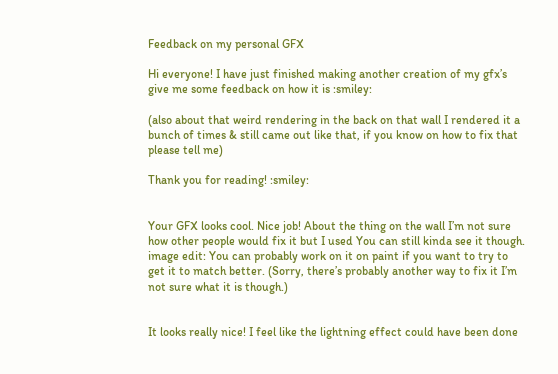Feedback on my personal GFX

Hi everyone! I have just finished making another creation of my gfx’s give me some feedback on how it is :smiley:

(also about that weird rendering in the back on that wall I rendered it a bunch of times & still came out like that, if you know on how to fix that please tell me)

Thank you for reading! :smiley:


Your GFX looks cool. Nice job! About the thing on the wall I’m not sure how other people would fix it but I used You can still kinda see it though. image edit: You can probably work on it on paint if you want to try to get it to match better. (Sorry, there’s probably another way to fix it I’m not sure what it is though.)


It looks really nice! I feel like the lightning effect could have been done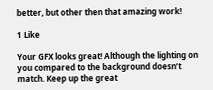better, but other then that amazing work!

1 Like

Your GFX looks great! Although the lighting on you compared to the background doesn’t match. Keep up the great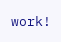work!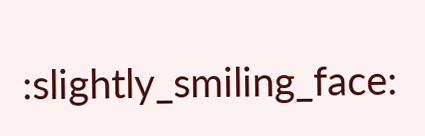:slightly_smiling_face: